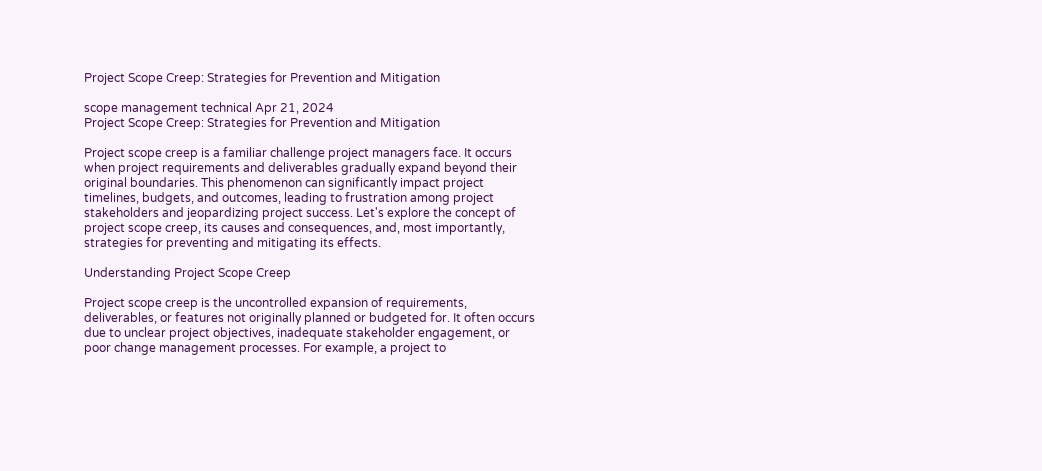Project Scope Creep: Strategies for Prevention and Mitigation

scope management technical Apr 21, 2024
Project Scope Creep: Strategies for Prevention and Mitigation

Project scope creep is a familiar challenge project managers face. It occurs when project requirements and deliverables gradually expand beyond their original boundaries. This phenomenon can significantly impact project timelines, budgets, and outcomes, leading to frustration among project stakeholders and jeopardizing project success. Let's explore the concept of project scope creep, its causes and consequences, and, most importantly, strategies for preventing and mitigating its effects.

Understanding Project Scope Creep

Project scope creep is the uncontrolled expansion of requirements, deliverables, or features not originally planned or budgeted for. It often occurs due to unclear project objectives, inadequate stakeholder engagement, or poor change management processes. For example, a project to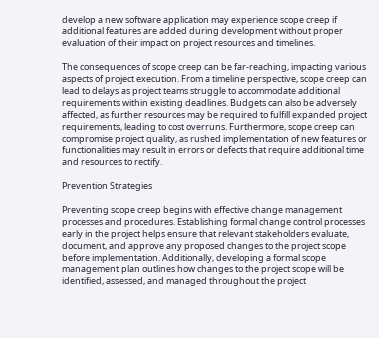develop a new software application may experience scope creep if additional features are added during development without proper evaluation of their impact on project resources and timelines.

The consequences of scope creep can be far-reaching, impacting various aspects of project execution. From a timeline perspective, scope creep can lead to delays as project teams struggle to accommodate additional requirements within existing deadlines. Budgets can also be adversely affected, as further resources may be required to fulfill expanded project requirements, leading to cost overruns. Furthermore, scope creep can compromise project quality, as rushed implementation of new features or functionalities may result in errors or defects that require additional time and resources to rectify.

Prevention Strategies

Preventing scope creep begins with effective change management processes and procedures. Establishing formal change control processes early in the project helps ensure that relevant stakeholders evaluate, document, and approve any proposed changes to the project scope before implementation. Additionally, developing a formal scope management plan outlines how changes to the project scope will be identified, assessed, and managed throughout the project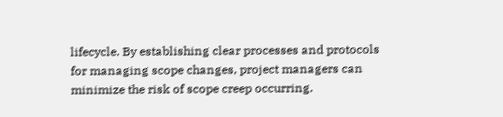lifecycle. By establishing clear processes and protocols for managing scope changes, project managers can minimize the risk of scope creep occurring.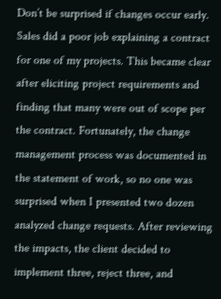Don’t be surprised if changes occur early. Sales did a poor job explaining a contract for one of my projects. This became clear after eliciting project requirements and finding that many were out of scope per the contract. Fortunately, the change management process was documented in the statement of work, so no one was surprised when I presented two dozen analyzed change requests. After reviewing the impacts, the client decided to implement three, reject three, and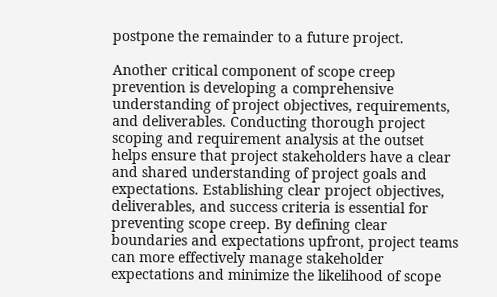postpone the remainder to a future project.

Another critical component of scope creep prevention is developing a comprehensive understanding of project objectives, requirements, and deliverables. Conducting thorough project scoping and requirement analysis at the outset helps ensure that project stakeholders have a clear and shared understanding of project goals and expectations. Establishing clear project objectives, deliverables, and success criteria is essential for preventing scope creep. By defining clear boundaries and expectations upfront, project teams can more effectively manage stakeholder expectations and minimize the likelihood of scope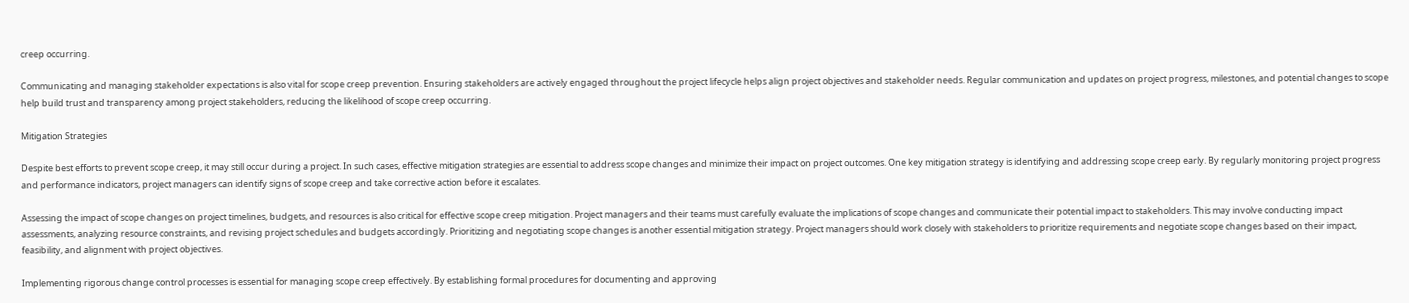creep occurring.

Communicating and managing stakeholder expectations is also vital for scope creep prevention. Ensuring stakeholders are actively engaged throughout the project lifecycle helps align project objectives and stakeholder needs. Regular communication and updates on project progress, milestones, and potential changes to scope help build trust and transparency among project stakeholders, reducing the likelihood of scope creep occurring.

Mitigation Strategies

Despite best efforts to prevent scope creep, it may still occur during a project. In such cases, effective mitigation strategies are essential to address scope changes and minimize their impact on project outcomes. One key mitigation strategy is identifying and addressing scope creep early. By regularly monitoring project progress and performance indicators, project managers can identify signs of scope creep and take corrective action before it escalates.

Assessing the impact of scope changes on project timelines, budgets, and resources is also critical for effective scope creep mitigation. Project managers and their teams must carefully evaluate the implications of scope changes and communicate their potential impact to stakeholders. This may involve conducting impact assessments, analyzing resource constraints, and revising project schedules and budgets accordingly. Prioritizing and negotiating scope changes is another essential mitigation strategy. Project managers should work closely with stakeholders to prioritize requirements and negotiate scope changes based on their impact, feasibility, and alignment with project objectives.

Implementing rigorous change control processes is essential for managing scope creep effectively. By establishing formal procedures for documenting and approving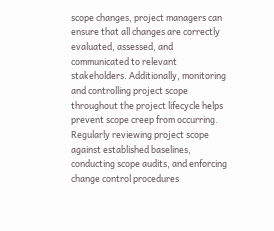scope changes, project managers can ensure that all changes are correctly evaluated, assessed, and communicated to relevant stakeholders. Additionally, monitoring and controlling project scope throughout the project lifecycle helps prevent scope creep from occurring. Regularly reviewing project scope against established baselines, conducting scope audits, and enforcing change control procedures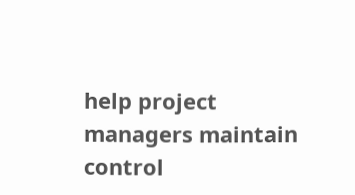help project managers maintain control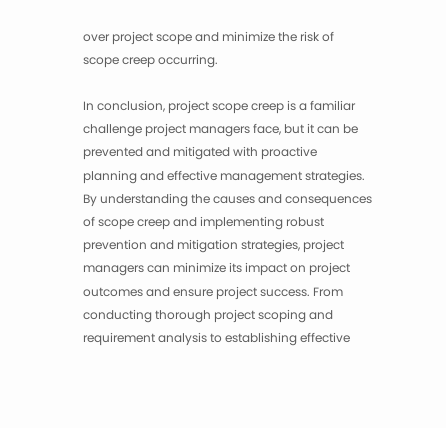over project scope and minimize the risk of scope creep occurring.

In conclusion, project scope creep is a familiar challenge project managers face, but it can be prevented and mitigated with proactive planning and effective management strategies. By understanding the causes and consequences of scope creep and implementing robust prevention and mitigation strategies, project managers can minimize its impact on project outcomes and ensure project success. From conducting thorough project scoping and requirement analysis to establishing effective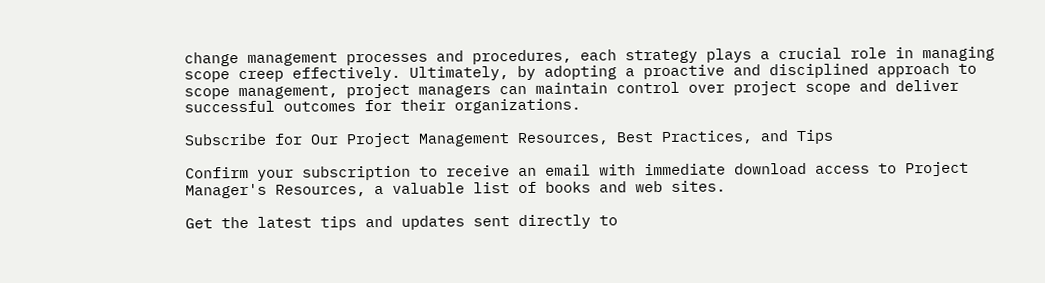change management processes and procedures, each strategy plays a crucial role in managing scope creep effectively. Ultimately, by adopting a proactive and disciplined approach to scope management, project managers can maintain control over project scope and deliver successful outcomes for their organizations.

Subscribe for Our Project Management Resources, Best Practices, and Tips

Confirm your subscription to receive an email with immediate download access to Project Manager's Resources, a valuable list of books and web sites.

Get the latest tips and updates sent directly to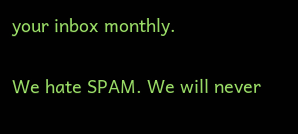your inbox monthly.

We hate SPAM. We will never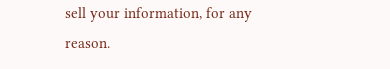sell your information, for any reason.